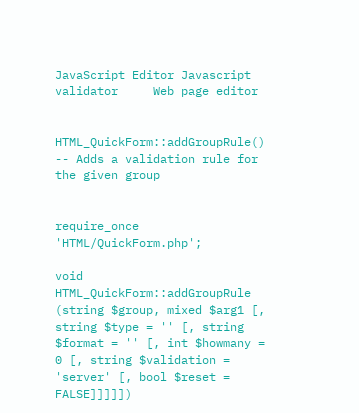JavaScript Editor Javascript validator     Web page editor


HTML_QuickForm::addGroupRule() -- Adds a validation rule for the given group


require_once 'HTML/QuickForm.php';

void HTML_QuickForm::addGroupRule (string $group, mixed $arg1 [, string $type = '' [, string $format = '' [, int $howmany = 0 [, string $validation = 'server' [, bool $reset = FALSE]]]]])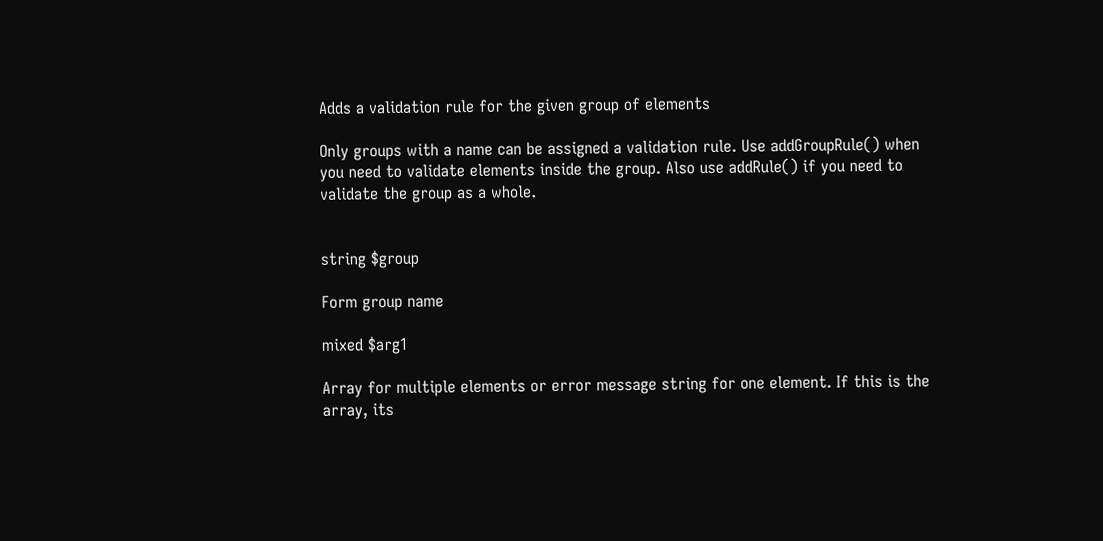Adds a validation rule for the given group of elements

Only groups with a name can be assigned a validation rule. Use addGroupRule() when you need to validate elements inside the group. Also use addRule() if you need to validate the group as a whole.


string $group

Form group name

mixed $arg1

Array for multiple elements or error message string for one element. If this is the array, its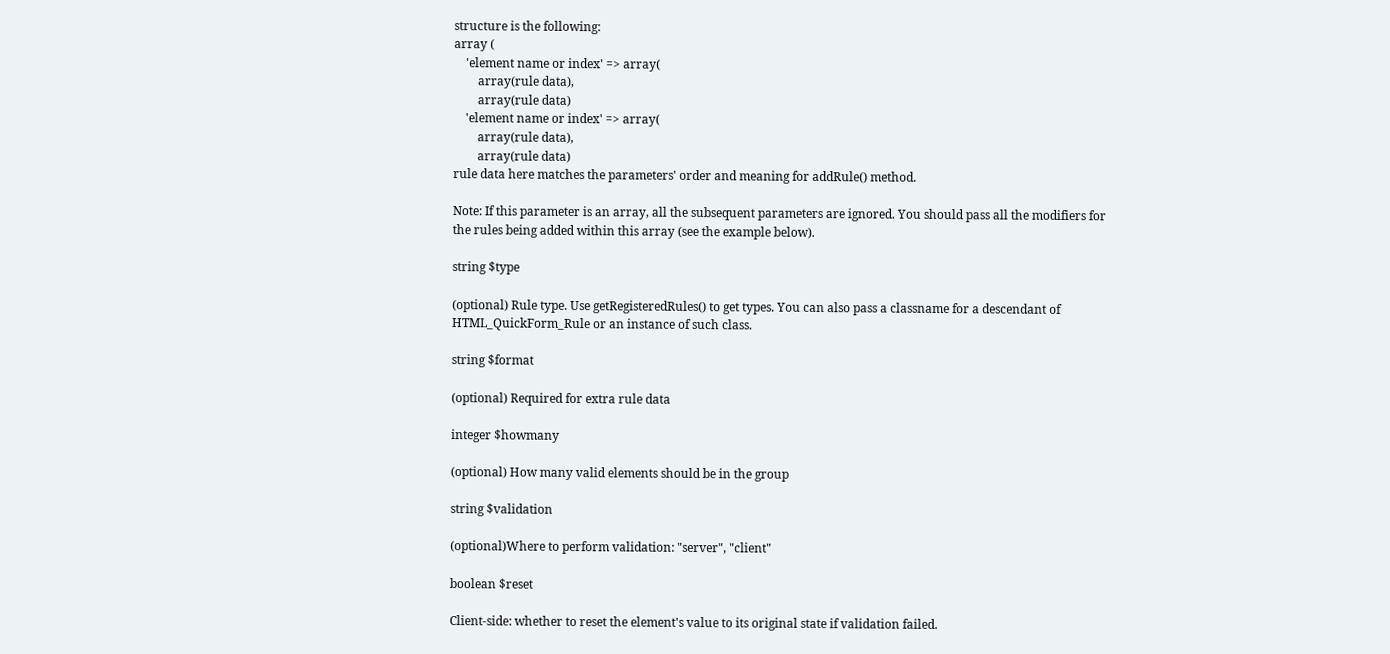structure is the following:
array (
    'element name or index' => array(
        array(rule data),
        array(rule data)
    'element name or index' => array(
        array(rule data),
        array(rule data)
rule data here matches the parameters' order and meaning for addRule() method.

Note: If this parameter is an array, all the subsequent parameters are ignored. You should pass all the modifiers for the rules being added within this array (see the example below).

string $type

(optional) Rule type. Use getRegisteredRules() to get types. You can also pass a classname for a descendant of HTML_QuickForm_Rule or an instance of such class.

string $format

(optional) Required for extra rule data

integer $howmany

(optional) How many valid elements should be in the group

string $validation

(optional)Where to perform validation: "server", "client"

boolean $reset

Client-side: whether to reset the element's value to its original state if validation failed.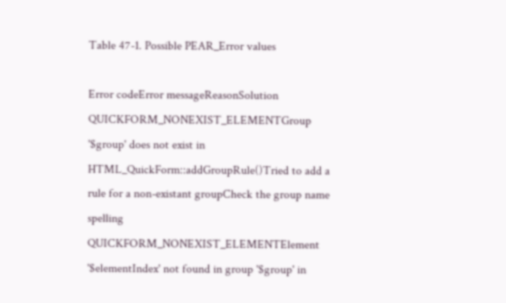Table 47-1. Possible PEAR_Error values

Error codeError messageReasonSolution
QUICKFORM_NONEXIST_ELEMENTGroup '$group' does not exist in HTML_QuickForm::addGroupRule()Tried to add a rule for a non-existant groupCheck the group name spelling
QUICKFORM_NONEXIST_ELEMENTElement '$elementIndex' not found in group '$group' in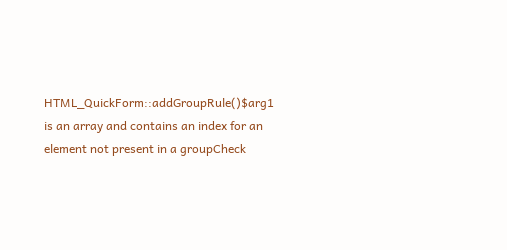HTML_QuickForm::addGroupRule()$arg1 is an array and contains an index for an element not present in a groupCheck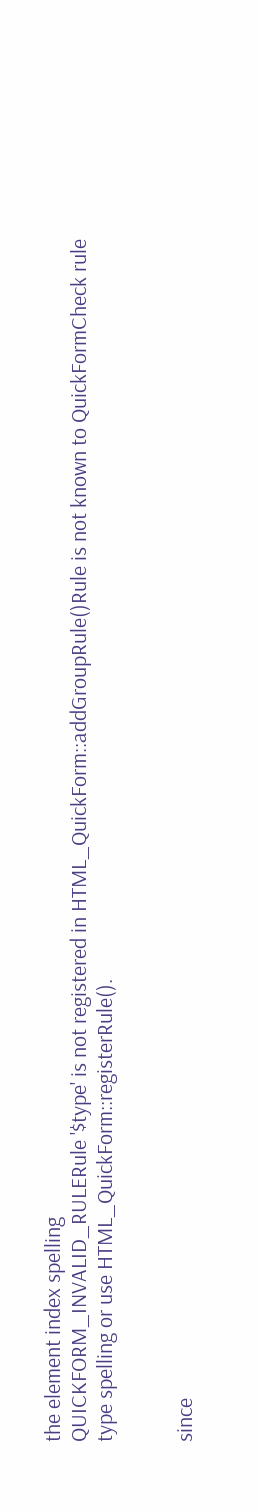the element index spelling
QUICKFORM_INVALID_RULERule '$type' is not registered in HTML_QuickForm::addGroupRule()Rule is not known to QuickFormCheck rule type spelling or use HTML_QuickForm::registerRule().


since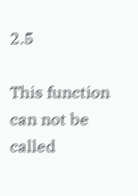2.5

This function can not be called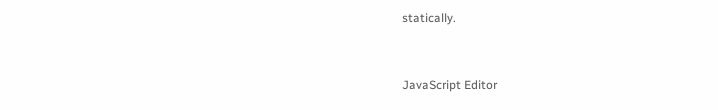statically.


JavaScript Editor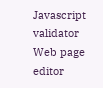Javascript validator     Web page editor